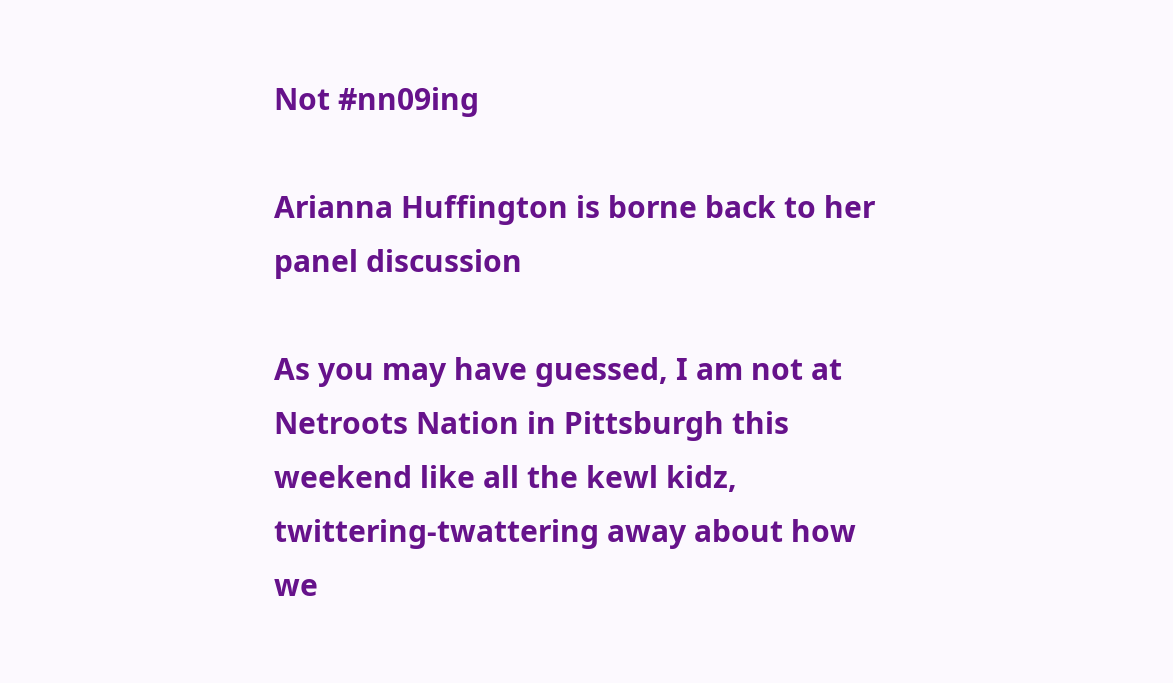Not #nn09ing

Arianna Huffington is borne back to her panel discussion

As you may have guessed, I am not at Netroots Nation in Pittsburgh this weekend like all the kewl kidz, twittering-twattering away about how we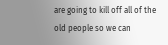are going to kill off all of the old people so we can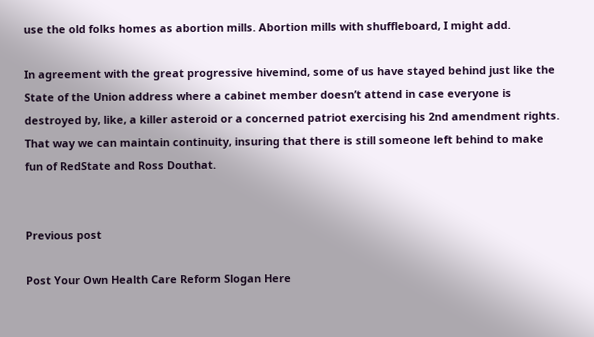use the old folks homes as abortion mills. Abortion mills with shuffleboard, I might add.

In agreement with the great progressive hivemind, some of us have stayed behind just like the State of the Union address where a cabinet member doesn’t attend in case everyone is destroyed by, like, a killer asteroid or a concerned patriot exercising his 2nd amendment rights. That way we can maintain continuity, insuring that there is still someone left behind to make fun of RedState and Ross Douthat.


Previous post

Post Your Own Health Care Reform Slogan Here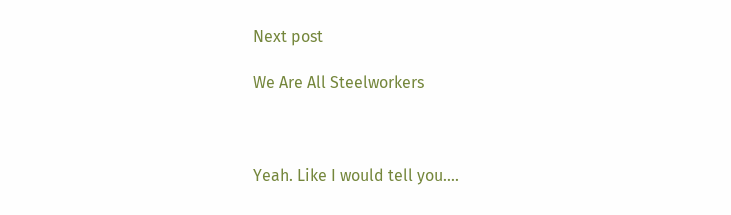Next post

We Are All Steelworkers



Yeah. Like I would tell you....